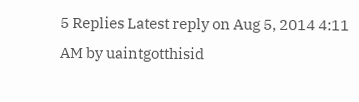5 Replies Latest reply on Aug 5, 2014 4:11 AM by uaintgotthisid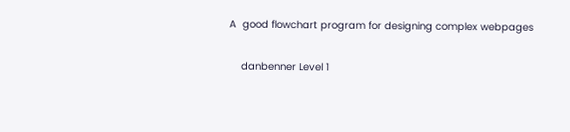A  good flowchart program for designing complex webpages

    danbenner Level 1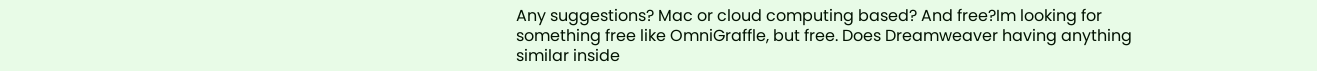Any suggestions? Mac or cloud computing based? And free?Im looking for something free like OmniGraffle, but free. Does Dreamweaver having anything similar inside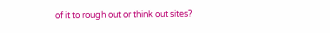of it to rough out or think out sites?